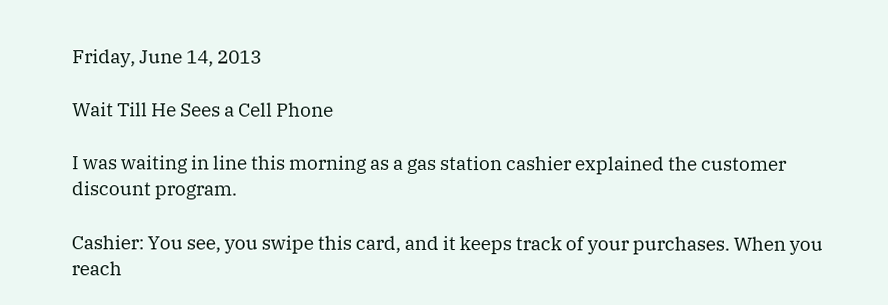Friday, June 14, 2013

Wait Till He Sees a Cell Phone

I was waiting in line this morning as a gas station cashier explained the customer discount program.

Cashier: You see, you swipe this card, and it keeps track of your purchases. When you reach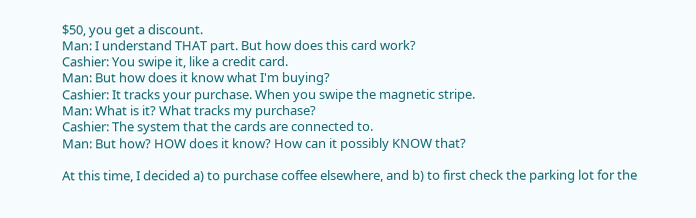$50, you get a discount.
Man: I understand THAT part. But how does this card work?
Cashier: You swipe it, like a credit card.
Man: But how does it know what I'm buying?
Cashier: It tracks your purchase. When you swipe the magnetic stripe.
Man: What is it? What tracks my purchase?
Cashier: The system that the cards are connected to.
Man: But how? HOW does it know? How can it possibly KNOW that?

At this time, I decided a) to purchase coffee elsewhere, and b) to first check the parking lot for the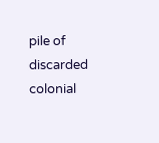pile of discarded colonial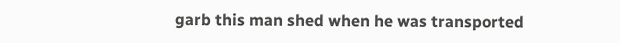garb this man shed when he was transported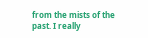from the mists of the past. I really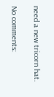need a new tricorn hat.

No comments: